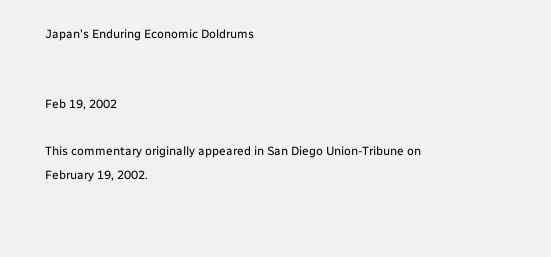Japan's Enduring Economic Doldrums


Feb 19, 2002

This commentary originally appeared in San Diego Union-Tribune on February 19, 2002.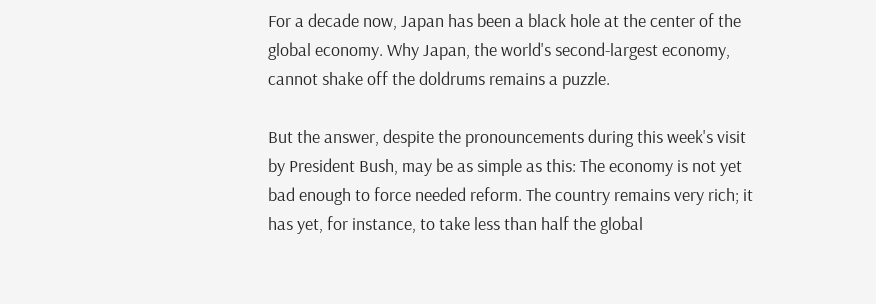For a decade now, Japan has been a black hole at the center of the global economy. Why Japan, the world's second-largest economy, cannot shake off the doldrums remains a puzzle.

But the answer, despite the pronouncements during this week's visit by President Bush, may be as simple as this: The economy is not yet bad enough to force needed reform. The country remains very rich; it has yet, for instance, to take less than half the global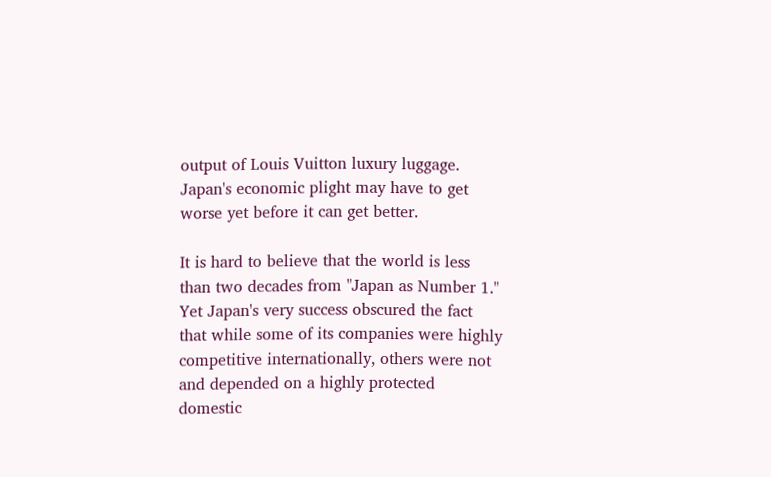output of Louis Vuitton luxury luggage. Japan's economic plight may have to get worse yet before it can get better.

It is hard to believe that the world is less than two decades from "Japan as Number 1." Yet Japan's very success obscured the fact that while some of its companies were highly competitive internationally, others were not and depended on a highly protected domestic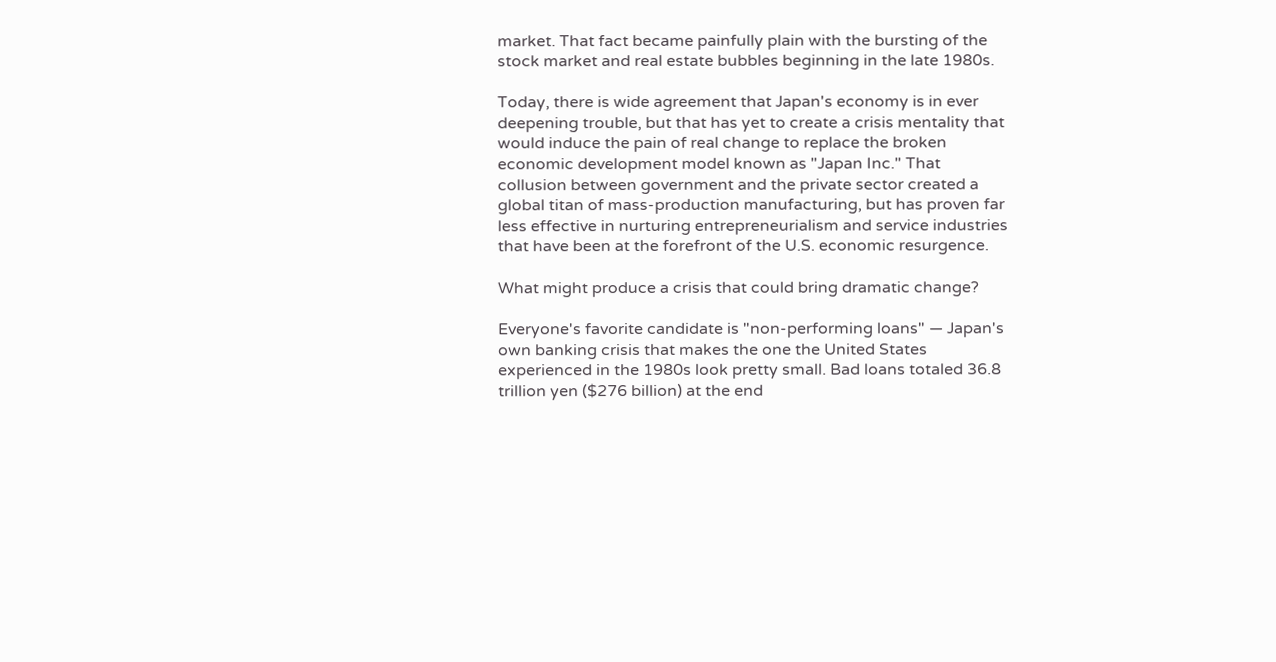market. That fact became painfully plain with the bursting of the stock market and real estate bubbles beginning in the late 1980s.

Today, there is wide agreement that Japan's economy is in ever deepening trouble, but that has yet to create a crisis mentality that would induce the pain of real change to replace the broken economic development model known as "Japan Inc." That collusion between government and the private sector created a global titan of mass-production manufacturing, but has proven far less effective in nurturing entrepreneurialism and service industries that have been at the forefront of the U.S. economic resurgence.

What might produce a crisis that could bring dramatic change?

Everyone's favorite candidate is "non-performing loans" — Japan's own banking crisis that makes the one the United States experienced in the 1980s look pretty small. Bad loans totaled 36.8 trillion yen ($276 billion) at the end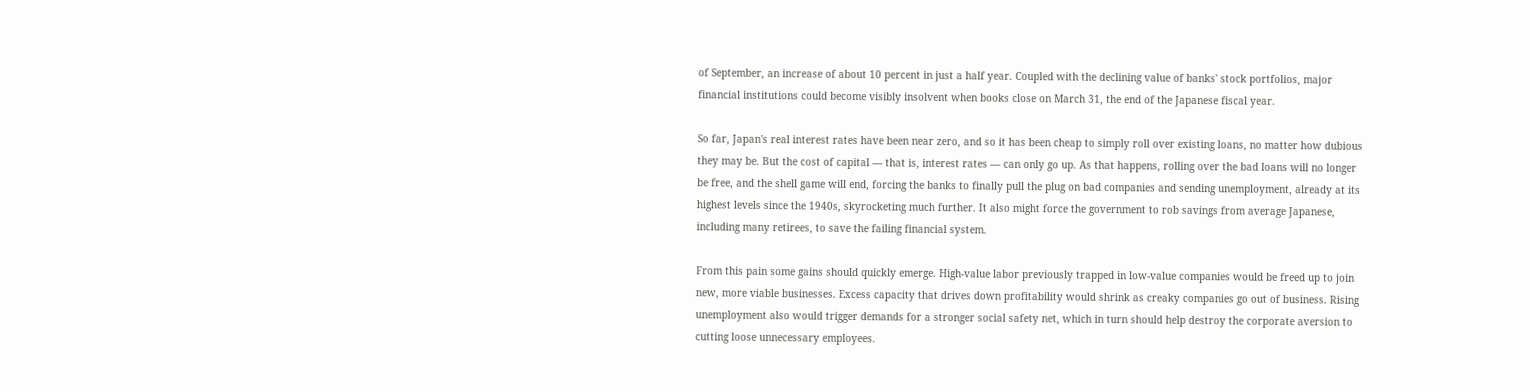of September, an increase of about 10 percent in just a half year. Coupled with the declining value of banks' stock portfolios, major financial institutions could become visibly insolvent when books close on March 31, the end of the Japanese fiscal year.

So far, Japan's real interest rates have been near zero, and so it has been cheap to simply roll over existing loans, no matter how dubious they may be. But the cost of capital — that is, interest rates — can only go up. As that happens, rolling over the bad loans will no longer be free, and the shell game will end, forcing the banks to finally pull the plug on bad companies and sending unemployment, already at its highest levels since the 1940s, skyrocketing much further. It also might force the government to rob savings from average Japanese, including many retirees, to save the failing financial system.

From this pain some gains should quickly emerge. High-value labor previously trapped in low-value companies would be freed up to join new, more viable businesses. Excess capacity that drives down profitability would shrink as creaky companies go out of business. Rising unemployment also would trigger demands for a stronger social safety net, which in turn should help destroy the corporate aversion to cutting loose unnecessary employees.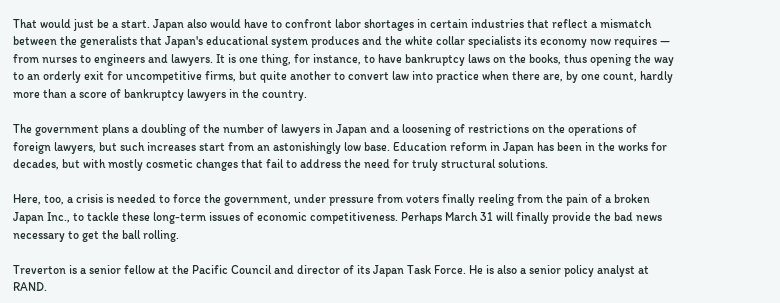That would just be a start. Japan also would have to confront labor shortages in certain industries that reflect a mismatch between the generalists that Japan's educational system produces and the white collar specialists its economy now requires — from nurses to engineers and lawyers. It is one thing, for instance, to have bankruptcy laws on the books, thus opening the way to an orderly exit for uncompetitive firms, but quite another to convert law into practice when there are, by one count, hardly more than a score of bankruptcy lawyers in the country.

The government plans a doubling of the number of lawyers in Japan and a loosening of restrictions on the operations of foreign lawyers, but such increases start from an astonishingly low base. Education reform in Japan has been in the works for decades, but with mostly cosmetic changes that fail to address the need for truly structural solutions.

Here, too, a crisis is needed to force the government, under pressure from voters finally reeling from the pain of a broken Japan Inc., to tackle these long-term issues of economic competitiveness. Perhaps March 31 will finally provide the bad news necessary to get the ball rolling.

Treverton is a senior fellow at the Pacific Council and director of its Japan Task Force. He is also a senior policy analyst at RAND.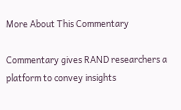More About This Commentary

Commentary gives RAND researchers a platform to convey insights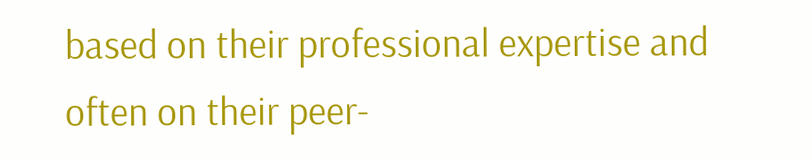based on their professional expertise and often on their peer-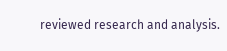reviewed research and analysis.